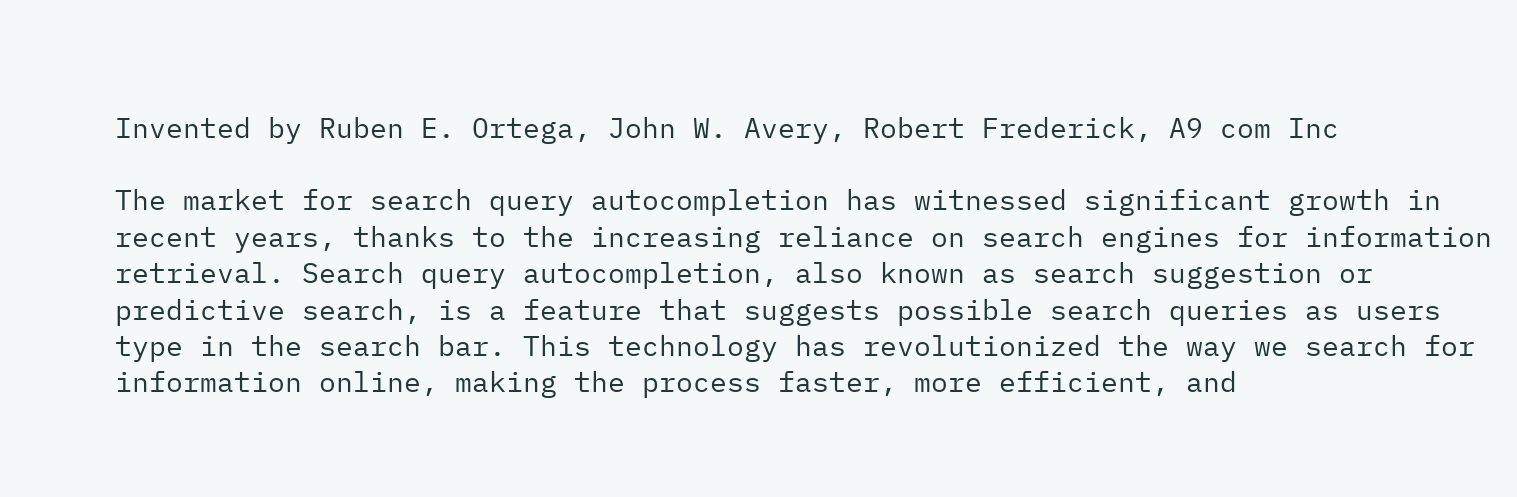Invented by Ruben E. Ortega, John W. Avery, Robert Frederick, A9 com Inc

The market for search query autocompletion has witnessed significant growth in recent years, thanks to the increasing reliance on search engines for information retrieval. Search query autocompletion, also known as search suggestion or predictive search, is a feature that suggests possible search queries as users type in the search bar. This technology has revolutionized the way we search for information online, making the process faster, more efficient, and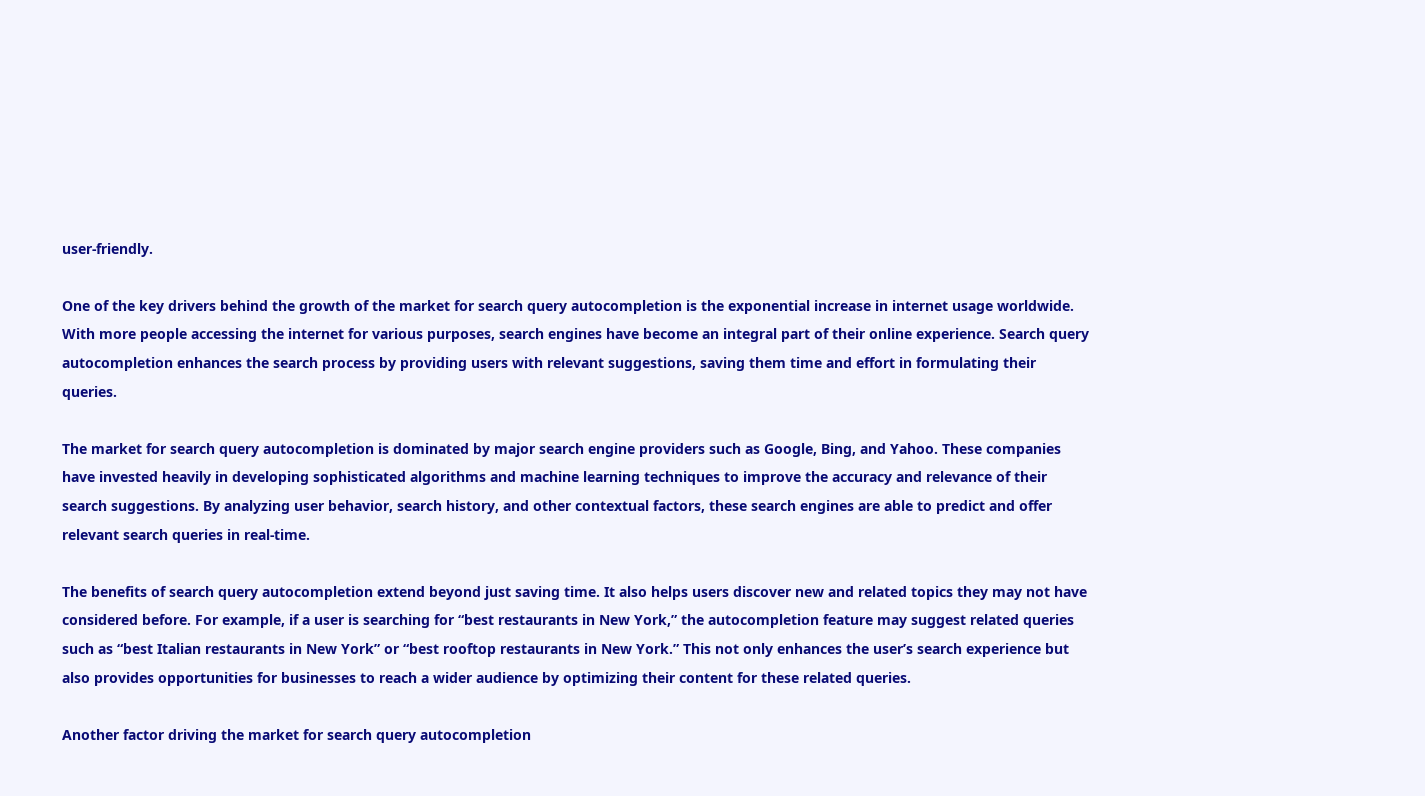user-friendly.

One of the key drivers behind the growth of the market for search query autocompletion is the exponential increase in internet usage worldwide. With more people accessing the internet for various purposes, search engines have become an integral part of their online experience. Search query autocompletion enhances the search process by providing users with relevant suggestions, saving them time and effort in formulating their queries.

The market for search query autocompletion is dominated by major search engine providers such as Google, Bing, and Yahoo. These companies have invested heavily in developing sophisticated algorithms and machine learning techniques to improve the accuracy and relevance of their search suggestions. By analyzing user behavior, search history, and other contextual factors, these search engines are able to predict and offer relevant search queries in real-time.

The benefits of search query autocompletion extend beyond just saving time. It also helps users discover new and related topics they may not have considered before. For example, if a user is searching for “best restaurants in New York,” the autocompletion feature may suggest related queries such as “best Italian restaurants in New York” or “best rooftop restaurants in New York.” This not only enhances the user’s search experience but also provides opportunities for businesses to reach a wider audience by optimizing their content for these related queries.

Another factor driving the market for search query autocompletion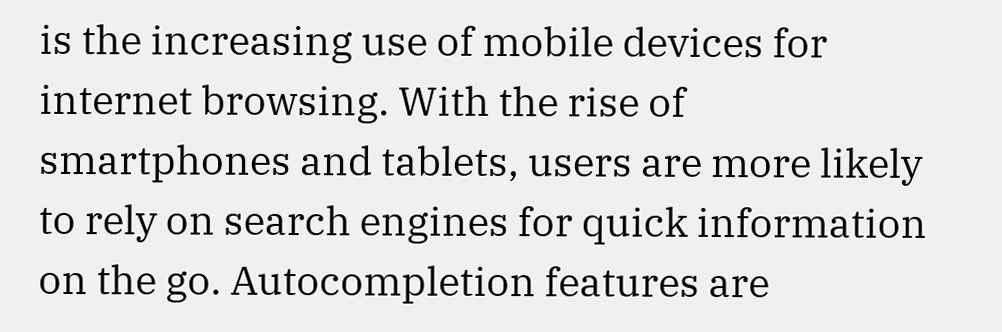is the increasing use of mobile devices for internet browsing. With the rise of smartphones and tablets, users are more likely to rely on search engines for quick information on the go. Autocompletion features are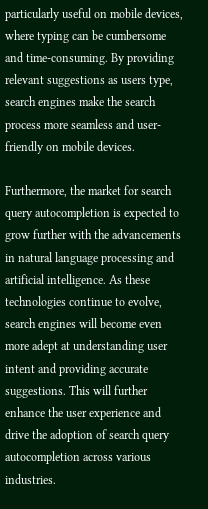particularly useful on mobile devices, where typing can be cumbersome and time-consuming. By providing relevant suggestions as users type, search engines make the search process more seamless and user-friendly on mobile devices.

Furthermore, the market for search query autocompletion is expected to grow further with the advancements in natural language processing and artificial intelligence. As these technologies continue to evolve, search engines will become even more adept at understanding user intent and providing accurate suggestions. This will further enhance the user experience and drive the adoption of search query autocompletion across various industries.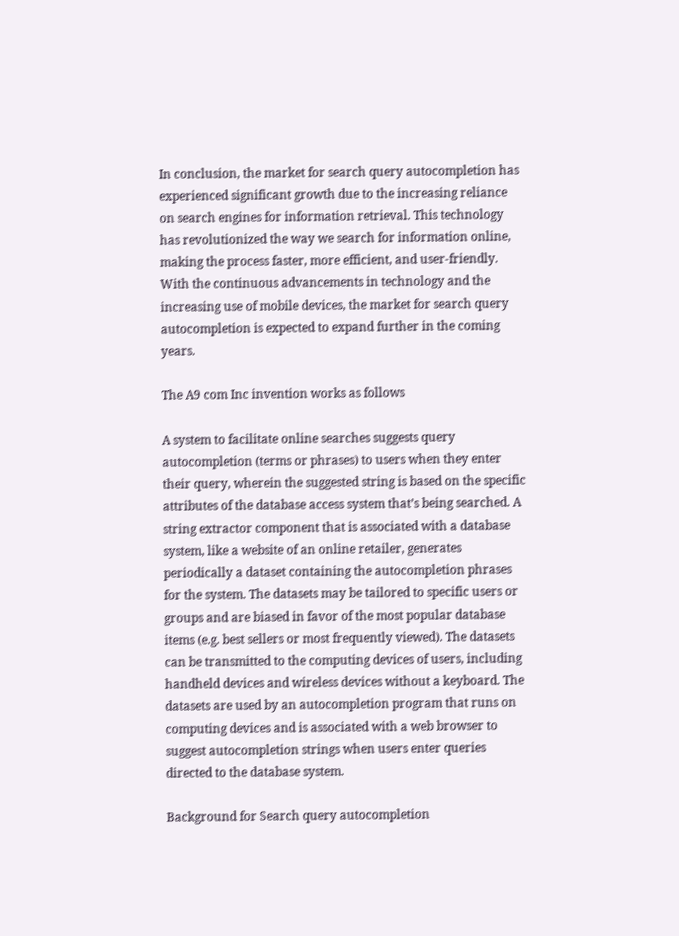In conclusion, the market for search query autocompletion has experienced significant growth due to the increasing reliance on search engines for information retrieval. This technology has revolutionized the way we search for information online, making the process faster, more efficient, and user-friendly. With the continuous advancements in technology and the increasing use of mobile devices, the market for search query autocompletion is expected to expand further in the coming years.

The A9 com Inc invention works as follows

A system to facilitate online searches suggests query autocompletion (terms or phrases) to users when they enter their query, wherein the suggested string is based on the specific attributes of the database access system that’s being searched. A string extractor component that is associated with a database system, like a website of an online retailer, generates periodically a dataset containing the autocompletion phrases for the system. The datasets may be tailored to specific users or groups and are biased in favor of the most popular database items (e.g. best sellers or most frequently viewed). The datasets can be transmitted to the computing devices of users, including handheld devices and wireless devices without a keyboard. The datasets are used by an autocompletion program that runs on computing devices and is associated with a web browser to suggest autocompletion strings when users enter queries directed to the database system.

Background for Search query autocompletion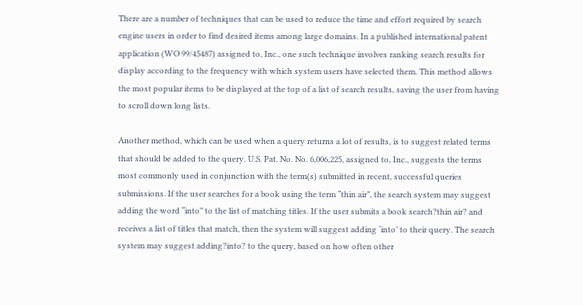There are a number of techniques that can be used to reduce the time and effort required by search engine users in order to find desired items among large domains. In a published international patent application (WO 99/45487) assigned to, Inc., one such technique involves ranking search results for display according to the frequency with which system users have selected them. This method allows the most popular items to be displayed at the top of a list of search results, saving the user from having to scroll down long lists.

Another method, which can be used when a query returns a lot of results, is to suggest related terms that should be added to the query. U.S. Pat. No. No. 6,006,225, assigned to, Inc., suggests the terms most commonly used in conjunction with the term(s) submitted in recent, successful queries submissions. If the user searches for a book using the term “thin air”, the search system may suggest adding the word “into” to the list of matching titles. If the user submits a book search?thin air? and receives a list of titles that match, then the system will suggest adding ‘into’ to their query. The search system may suggest adding?into? to the query, based on how often other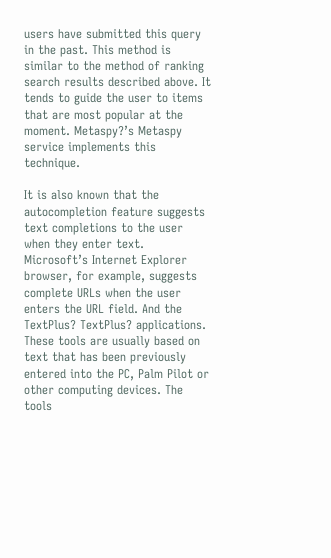users have submitted this query in the past. This method is similar to the method of ranking search results described above. It tends to guide the user to items that are most popular at the moment. Metaspy?’s Metaspy service implements this technique.

It is also known that the autocompletion feature suggests text completions to the user when they enter text. Microsoft’s Internet Explorer browser, for example, suggests complete URLs when the user enters the URL field. And the TextPlus? TextPlus? applications. These tools are usually based on text that has been previously entered into the PC, Palm Pilot or other computing devices. The tools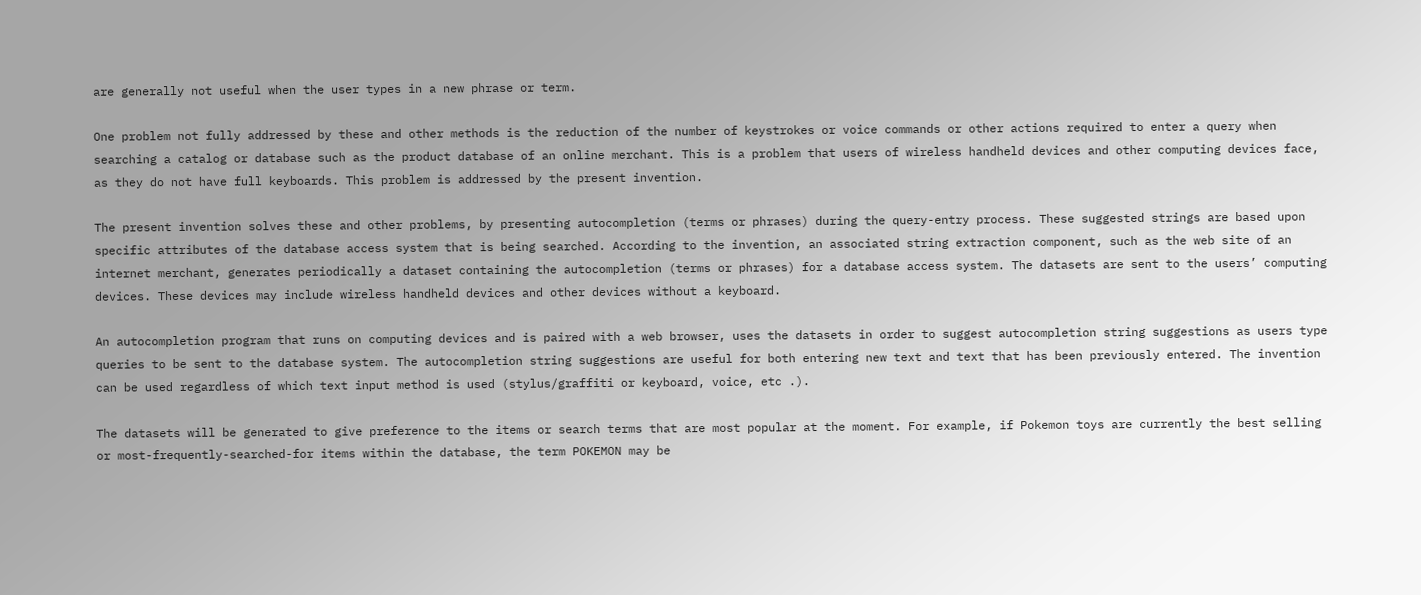are generally not useful when the user types in a new phrase or term.

One problem not fully addressed by these and other methods is the reduction of the number of keystrokes or voice commands or other actions required to enter a query when searching a catalog or database such as the product database of an online merchant. This is a problem that users of wireless handheld devices and other computing devices face, as they do not have full keyboards. This problem is addressed by the present invention.

The present invention solves these and other problems, by presenting autocompletion (terms or phrases) during the query-entry process. These suggested strings are based upon specific attributes of the database access system that is being searched. According to the invention, an associated string extraction component, such as the web site of an internet merchant, generates periodically a dataset containing the autocompletion (terms or phrases) for a database access system. The datasets are sent to the users’ computing devices. These devices may include wireless handheld devices and other devices without a keyboard.

An autocompletion program that runs on computing devices and is paired with a web browser, uses the datasets in order to suggest autocompletion string suggestions as users type queries to be sent to the database system. The autocompletion string suggestions are useful for both entering new text and text that has been previously entered. The invention can be used regardless of which text input method is used (stylus/graffiti or keyboard, voice, etc .).

The datasets will be generated to give preference to the items or search terms that are most popular at the moment. For example, if Pokemon toys are currently the best selling or most-frequently-searched-for items within the database, the term POKEMON may be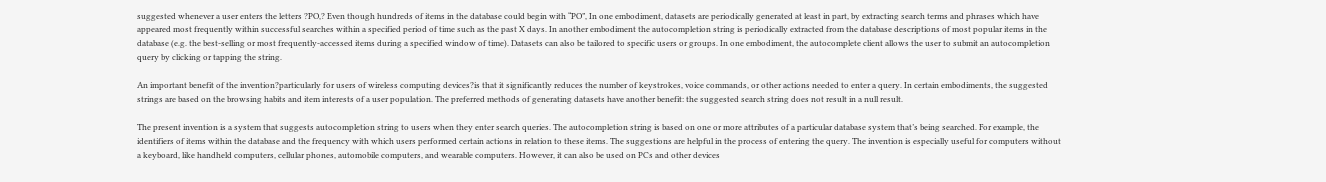suggested whenever a user enters the letters ?PO,? Even though hundreds of items in the database could begin with “PO”, In one embodiment, datasets are periodically generated at least in part, by extracting search terms and phrases which have appeared most frequently within successful searches within a specified period of time such as the past X days. In another embodiment the autocompletion string is periodically extracted from the database descriptions of most popular items in the database (e.g. the best-selling or most frequently-accessed items during a specified window of time). Datasets can also be tailored to specific users or groups. In one embodiment, the autocomplete client allows the user to submit an autocompletion query by clicking or tapping the string.

An important benefit of the invention?particularly for users of wireless computing devices?is that it significantly reduces the number of keystrokes, voice commands, or other actions needed to enter a query. In certain embodiments, the suggested strings are based on the browsing habits and item interests of a user population. The preferred methods of generating datasets have another benefit: the suggested search string does not result in a null result.

The present invention is a system that suggests autocompletion string to users when they enter search queries. The autocompletion string is based on one or more attributes of a particular database system that’s being searched. For example, the identifiers of items within the database and the frequency with which users performed certain actions in relation to these items. The suggestions are helpful in the process of entering the query. The invention is especially useful for computers without a keyboard, like handheld computers, cellular phones, automobile computers, and wearable computers. However, it can also be used on PCs and other devices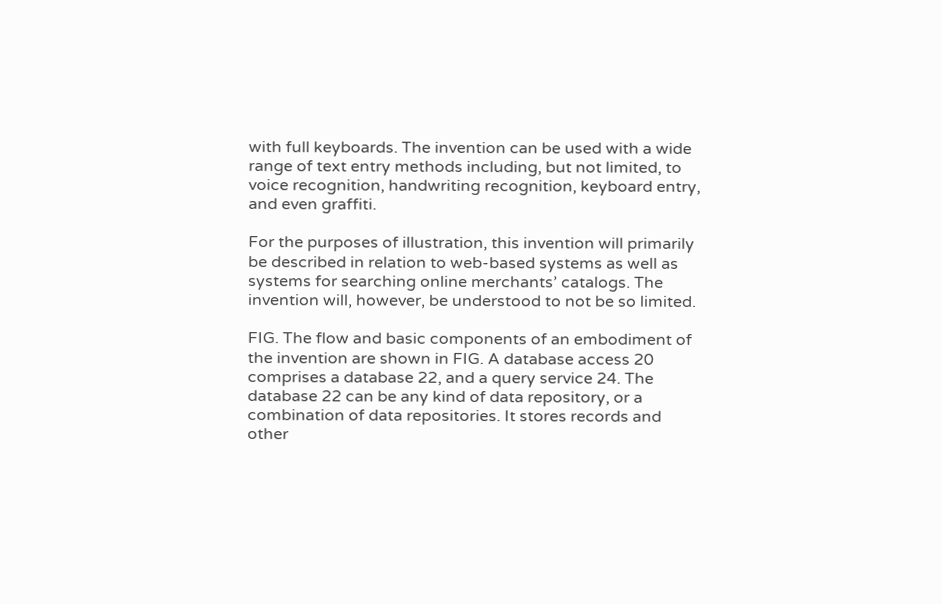with full keyboards. The invention can be used with a wide range of text entry methods including, but not limited, to voice recognition, handwriting recognition, keyboard entry, and even graffiti.

For the purposes of illustration, this invention will primarily be described in relation to web-based systems as well as systems for searching online merchants’ catalogs. The invention will, however, be understood to not be so limited.

FIG. The flow and basic components of an embodiment of the invention are shown in FIG. A database access 20 comprises a database 22, and a query service 24. The database 22 can be any kind of data repository, or a combination of data repositories. It stores records and other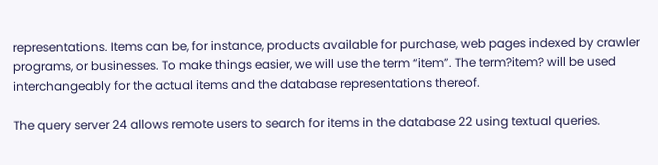representations. Items can be, for instance, products available for purchase, web pages indexed by crawler programs, or businesses. To make things easier, we will use the term “item”. The term?item? will be used interchangeably for the actual items and the database representations thereof.

The query server 24 allows remote users to search for items in the database 22 using textual queries.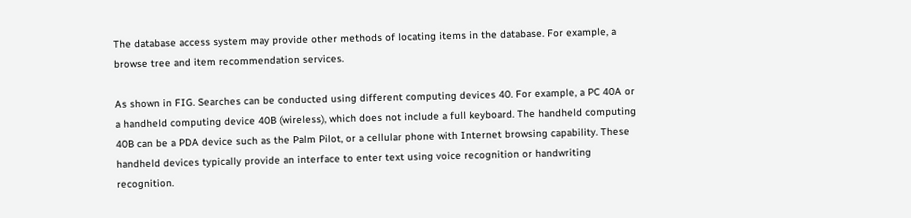The database access system may provide other methods of locating items in the database. For example, a browse tree and item recommendation services.

As shown in FIG. Searches can be conducted using different computing devices 40. For example, a PC 40A or a handheld computing device 40B (wireless), which does not include a full keyboard. The handheld computing 40B can be a PDA device such as the Palm Pilot, or a cellular phone with Internet browsing capability. These handheld devices typically provide an interface to enter text using voice recognition or handwriting recognition.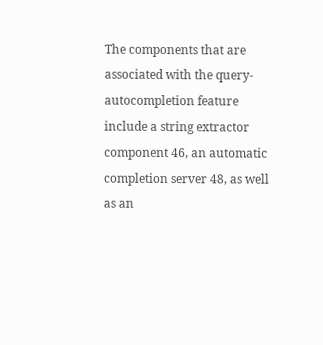The components that are associated with the query-autocompletion feature include a string extractor component 46, an automatic completion server 48, as well as an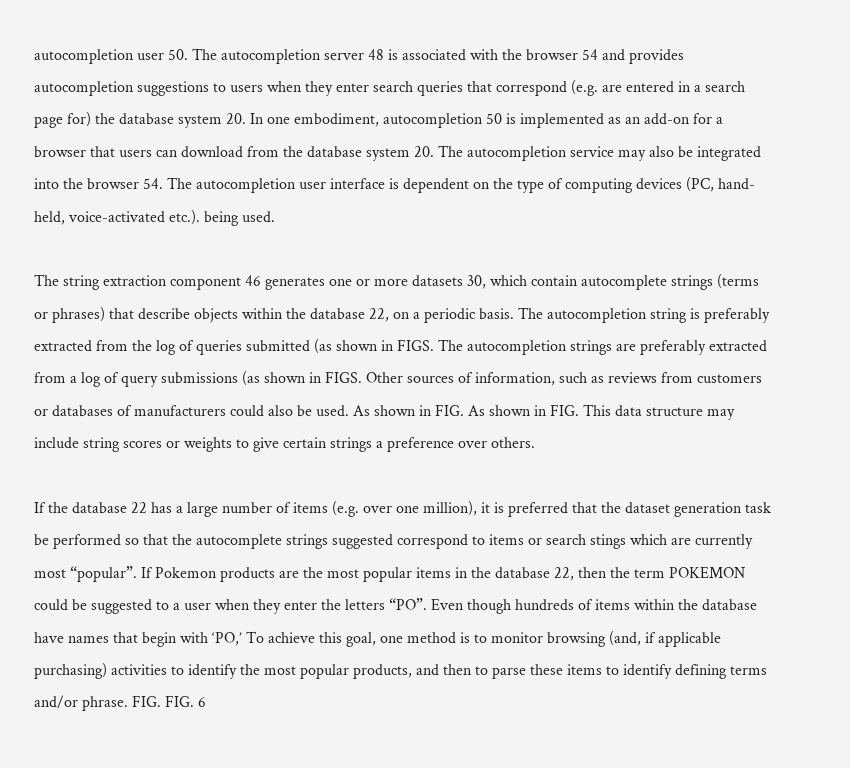autocompletion user 50. The autocompletion server 48 is associated with the browser 54 and provides autocompletion suggestions to users when they enter search queries that correspond (e.g. are entered in a search page for) the database system 20. In one embodiment, autocompletion 50 is implemented as an add-on for a browser that users can download from the database system 20. The autocompletion service may also be integrated into the browser 54. The autocompletion user interface is dependent on the type of computing devices (PC, hand-held, voice-activated etc.). being used.

The string extraction component 46 generates one or more datasets 30, which contain autocomplete strings (terms or phrases) that describe objects within the database 22, on a periodic basis. The autocompletion string is preferably extracted from the log of queries submitted (as shown in FIGS. The autocompletion strings are preferably extracted from a log of query submissions (as shown in FIGS. Other sources of information, such as reviews from customers or databases of manufacturers could also be used. As shown in FIG. As shown in FIG. This data structure may include string scores or weights to give certain strings a preference over others.

If the database 22 has a large number of items (e.g. over one million), it is preferred that the dataset generation task be performed so that the autocomplete strings suggested correspond to items or search stings which are currently most “popular”. If Pokemon products are the most popular items in the database 22, then the term POKEMON could be suggested to a user when they enter the letters “PO”. Even though hundreds of items within the database have names that begin with ‘PO,’ To achieve this goal, one method is to monitor browsing (and, if applicable purchasing) activities to identify the most popular products, and then to parse these items to identify defining terms and/or phrase. FIG. FIG. 6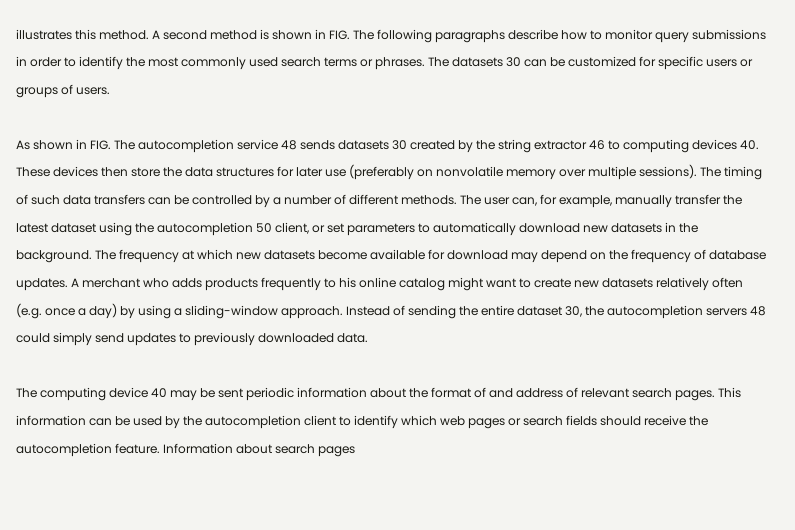illustrates this method. A second method is shown in FIG. The following paragraphs describe how to monitor query submissions in order to identify the most commonly used search terms or phrases. The datasets 30 can be customized for specific users or groups of users.

As shown in FIG. The autocompletion service 48 sends datasets 30 created by the string extractor 46 to computing devices 40. These devices then store the data structures for later use (preferably on nonvolatile memory over multiple sessions). The timing of such data transfers can be controlled by a number of different methods. The user can, for example, manually transfer the latest dataset using the autocompletion 50 client, or set parameters to automatically download new datasets in the background. The frequency at which new datasets become available for download may depend on the frequency of database updates. A merchant who adds products frequently to his online catalog might want to create new datasets relatively often (e.g. once a day) by using a sliding-window approach. Instead of sending the entire dataset 30, the autocompletion servers 48 could simply send updates to previously downloaded data.

The computing device 40 may be sent periodic information about the format of and address of relevant search pages. This information can be used by the autocompletion client to identify which web pages or search fields should receive the autocompletion feature. Information about search pages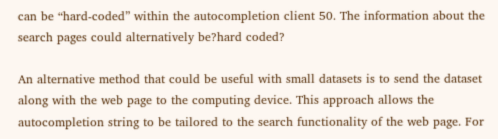can be “hard-coded” within the autocompletion client 50. The information about the search pages could alternatively be?hard coded?

An alternative method that could be useful with small datasets is to send the dataset along with the web page to the computing device. This approach allows the autocompletion string to be tailored to the search functionality of the web page. For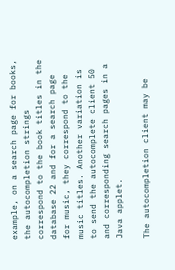example, on a search page for books, the autocompletion strings correspond to the book titles in the database 22 and for a search page for music, they correspond to the music titles. Another variation is to send the autocomplete client 50 and corresponding search pages in a Java applet.

The autocompletion client may be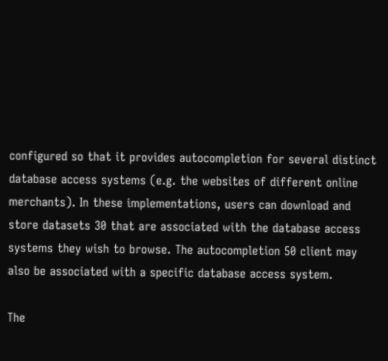configured so that it provides autocompletion for several distinct database access systems (e.g. the websites of different online merchants). In these implementations, users can download and store datasets 30 that are associated with the database access systems they wish to browse. The autocompletion 50 client may also be associated with a specific database access system.

The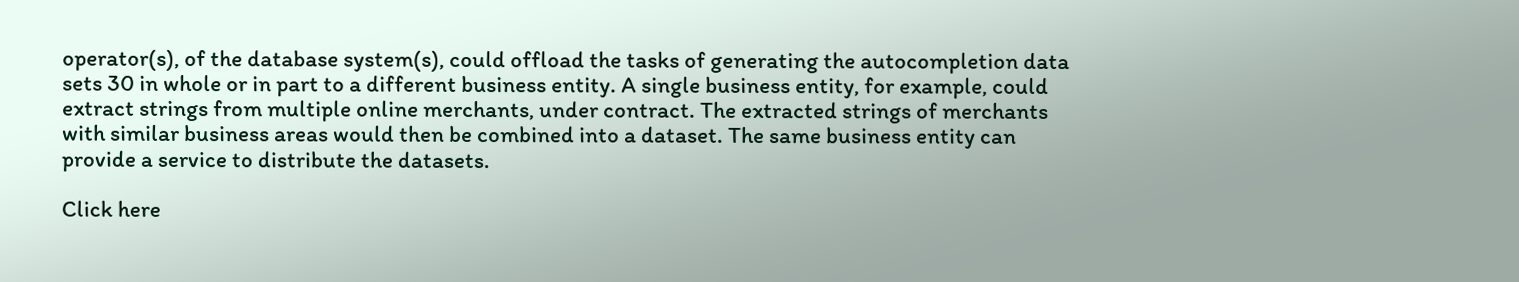operator(s), of the database system(s), could offload the tasks of generating the autocompletion data sets 30 in whole or in part to a different business entity. A single business entity, for example, could extract strings from multiple online merchants, under contract. The extracted strings of merchants with similar business areas would then be combined into a dataset. The same business entity can provide a service to distribute the datasets.

Click here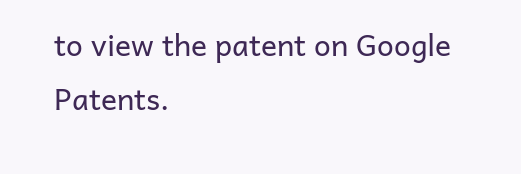to view the patent on Google Patents.